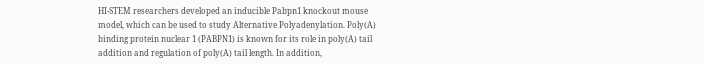HI-STEM researchers developed an inducible Pabpn1 knockout mouse model, which can be used to study Alternative Polyadenylation. Poly(A) binding protein nuclear 1 (PABPN1) is known for its role in poly(A) tail addition and regulation of poly(A) tail length. In addition,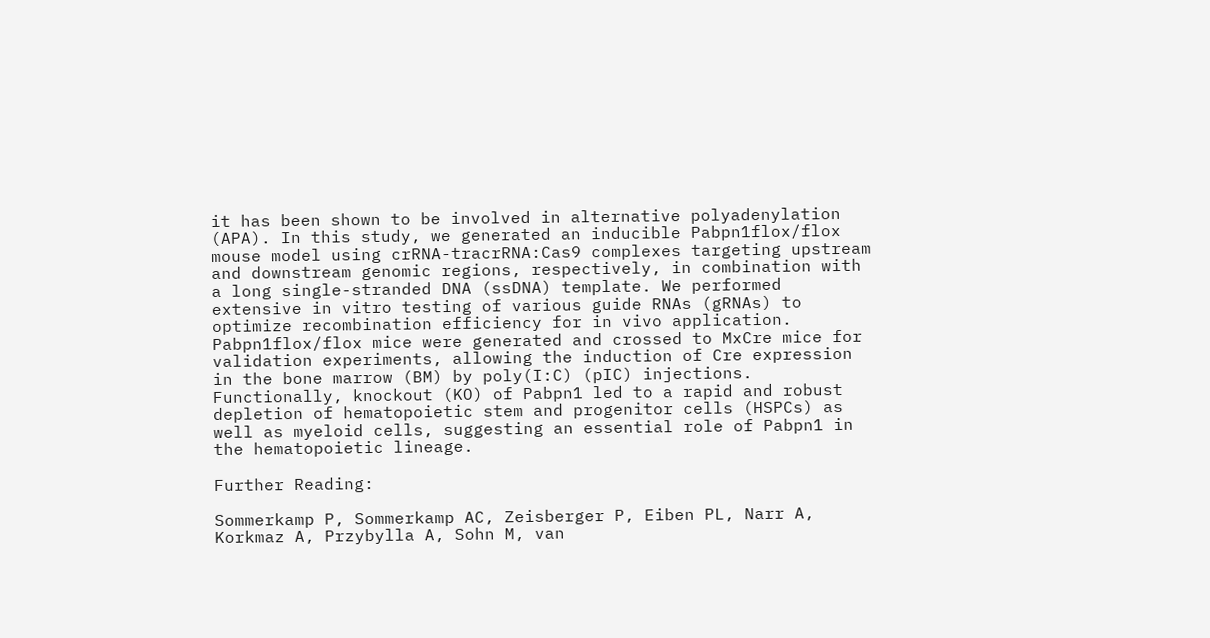it has been shown to be involved in alternative polyadenylation (APA). In this study, we generated an inducible Pabpn1flox/flox mouse model using crRNA-tracrRNA:Cas9 complexes targeting upstream and downstream genomic regions, respectively, in combination with a long single-stranded DNA (ssDNA) template. We performed extensive in vitro testing of various guide RNAs (gRNAs) to optimize recombination efficiency for in vivo application. Pabpn1flox/flox mice were generated and crossed to MxCre mice for validation experiments, allowing the induction of Cre expression in the bone marrow (BM) by poly(I:C) (pIC) injections. Functionally, knockout (KO) of Pabpn1 led to a rapid and robust depletion of hematopoietic stem and progenitor cells (HSPCs) as well as myeloid cells, suggesting an essential role of Pabpn1 in the hematopoietic lineage.

Further Reading:

Sommerkamp P, Sommerkamp AC, Zeisberger P, Eiben PL, Narr A, Korkmaz A, Przybylla A, Sohn M, van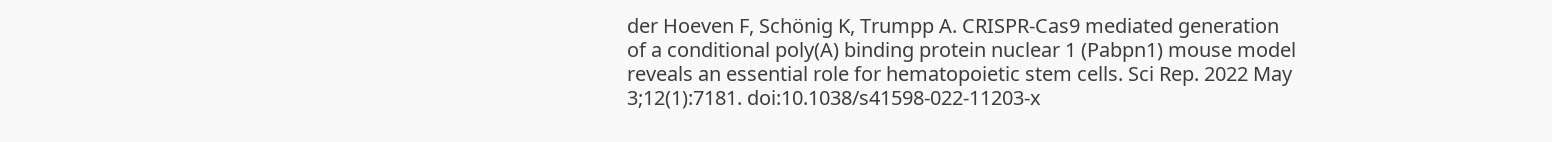der Hoeven F, Schönig K, Trumpp A. CRISPR-Cas9 mediated generation of a conditional poly(A) binding protein nuclear 1 (Pabpn1) mouse model reveals an essential role for hematopoietic stem cells. Sci Rep. 2022 May 3;12(1):7181. doi:10.1038/s41598-022-11203-x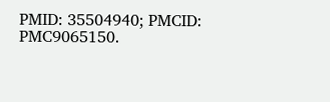PMID: 35504940; PMCID: PMC9065150.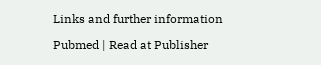Links and further information

Pubmed | Read at Publisher